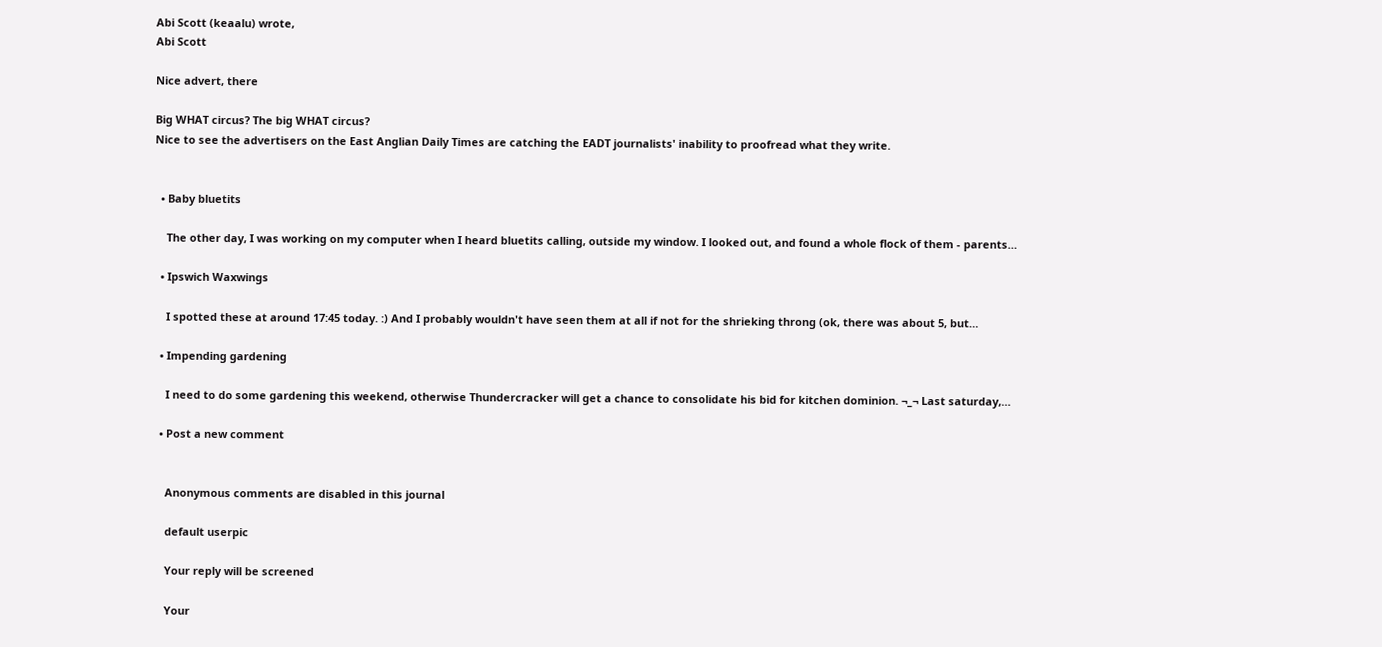Abi Scott (keaalu) wrote,
Abi Scott

Nice advert, there

Big WHAT circus? The big WHAT circus?
Nice to see the advertisers on the East Anglian Daily Times are catching the EADT journalists' inability to proofread what they write.


  • Baby bluetits

    The other day, I was working on my computer when I heard bluetits calling, outside my window. I looked out, and found a whole flock of them - parents…

  • Ipswich Waxwings

    I spotted these at around 17:45 today. :) And I probably wouldn't have seen them at all if not for the shrieking throng (ok, there was about 5, but…

  • Impending gardening

    I need to do some gardening this weekend, otherwise Thundercracker will get a chance to consolidate his bid for kitchen dominion. ¬_¬ Last saturday,…

  • Post a new comment


    Anonymous comments are disabled in this journal

    default userpic

    Your reply will be screened

    Your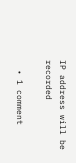IP address will be recorded

  • 1 comment